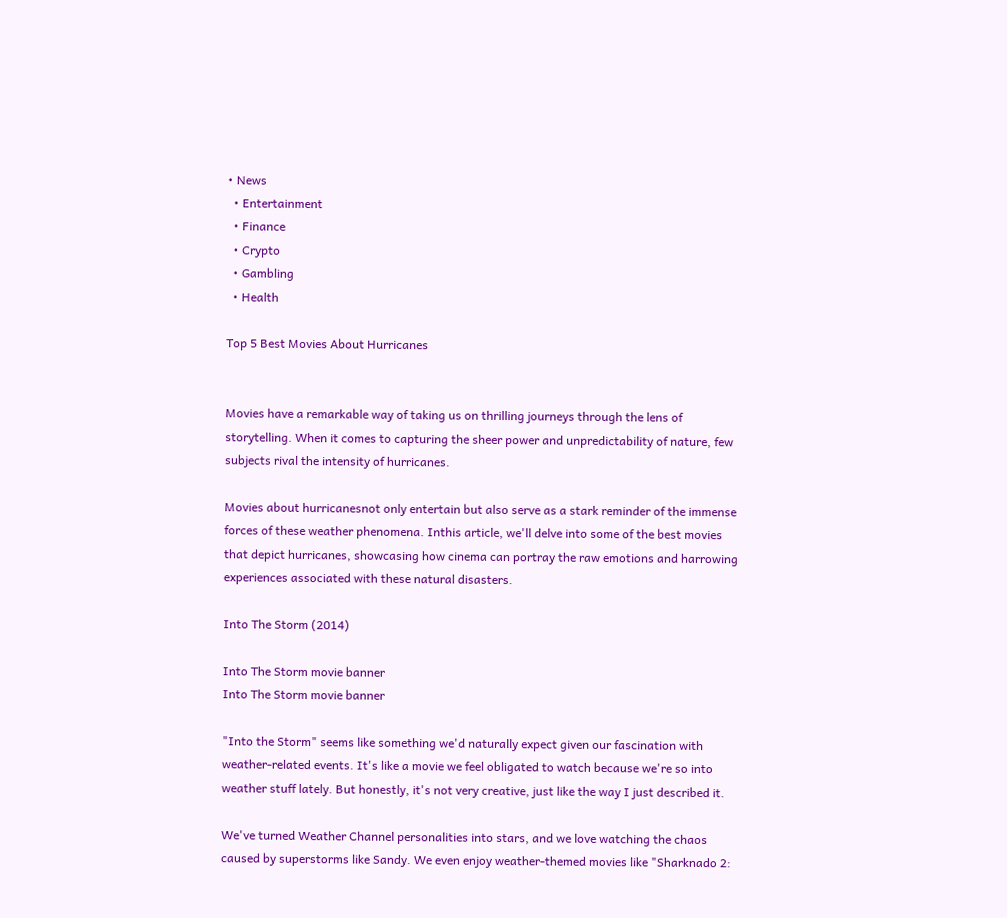• News
  • Entertainment
  • Finance
  • Crypto
  • Gambling
  • Health

Top 5 Best Movies About Hurricanes


Movies have a remarkable way of taking us on thrilling journeys through the lens of storytelling. When it comes to capturing the sheer power and unpredictability of nature, few subjects rival the intensity of hurricanes.

Movies about hurricanesnot only entertain but also serve as a stark reminder of the immense forces of these weather phenomena. Inthis article, we'll delve into some of the best movies that depict hurricanes, showcasing how cinema can portray the raw emotions and harrowing experiences associated with these natural disasters.

Into The Storm (2014)

Into The Storm movie banner
Into The Storm movie banner

"Into the Storm" seems like something we'd naturally expect given our fascination with weather-related events. It's like a movie we feel obligated to watch because we're so into weather stuff lately. But honestly, it's not very creative, just like the way I just described it.

We've turned Weather Channel personalities into stars, and we love watching the chaos caused by superstorms like Sandy. We even enjoy weather-themed movies like "Sharknado 2: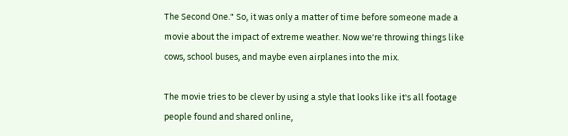The Second One." So, it was only a matter of time before someone made a movie about the impact of extreme weather. Now we're throwing things like cows, school buses, and maybe even airplanes into the mix.

The movie tries to be clever by using a style that looks like it's all footage people found and shared online,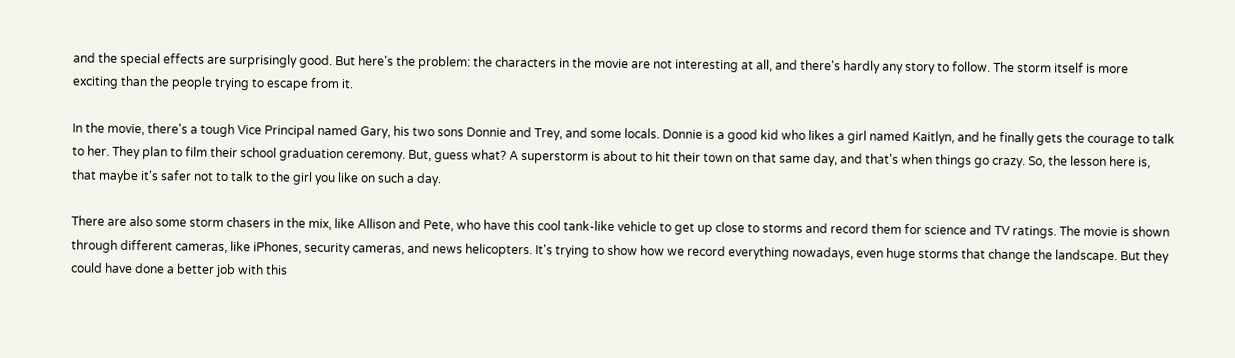and the special effects are surprisingly good. But here's the problem: the characters in the movie are not interesting at all, and there's hardly any story to follow. The storm itself is more exciting than the people trying to escape from it.

In the movie, there's a tough Vice Principal named Gary, his two sons Donnie and Trey, and some locals. Donnie is a good kid who likes a girl named Kaitlyn, and he finally gets the courage to talk to her. They plan to film their school graduation ceremony. But, guess what? A superstorm is about to hit their town on that same day, and that's when things go crazy. So, the lesson here is, that maybe it's safer not to talk to the girl you like on such a day.

There are also some storm chasers in the mix, like Allison and Pete, who have this cool tank-like vehicle to get up close to storms and record them for science and TV ratings. The movie is shown through different cameras, like iPhones, security cameras, and news helicopters. It's trying to show how we record everything nowadays, even huge storms that change the landscape. But they could have done a better job with this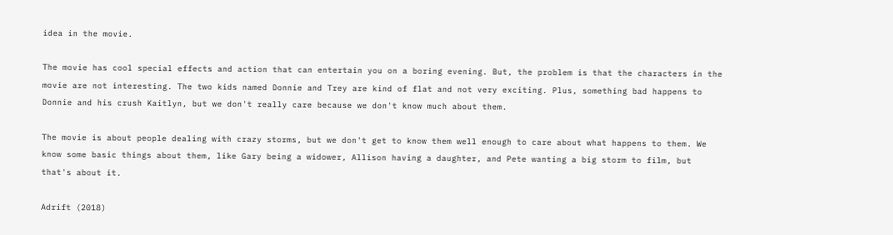idea in the movie.

The movie has cool special effects and action that can entertain you on a boring evening. But, the problem is that the characters in the movie are not interesting. The two kids named Donnie and Trey are kind of flat and not very exciting. Plus, something bad happens to Donnie and his crush Kaitlyn, but we don't really care because we don't know much about them.

The movie is about people dealing with crazy storms, but we don't get to know them well enough to care about what happens to them. We know some basic things about them, like Gary being a widower, Allison having a daughter, and Pete wanting a big storm to film, but that's about it.

Adrift (2018)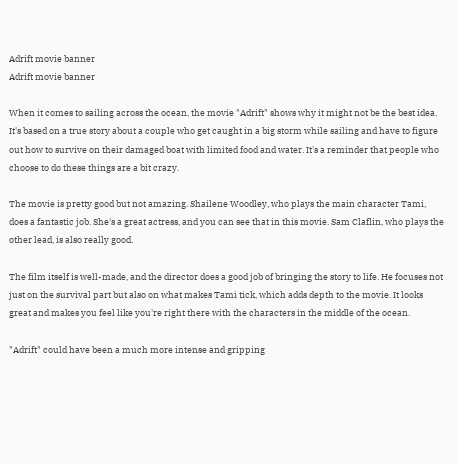Adrift movie banner
Adrift movie banner

When it comes to sailing across the ocean, the movie "Adrift" shows why it might not be the best idea. It's based on a true story about a couple who get caught in a big storm while sailing and have to figure out how to survive on their damaged boat with limited food and water. It's a reminder that people who choose to do these things are a bit crazy.

The movie is pretty good but not amazing. Shailene Woodley, who plays the main character Tami, does a fantastic job. She's a great actress, and you can see that in this movie. Sam Claflin, who plays the other lead, is also really good.

The film itself is well-made, and the director does a good job of bringing the story to life. He focuses not just on the survival part but also on what makes Tami tick, which adds depth to the movie. It looks great and makes you feel like you're right there with the characters in the middle of the ocean.

"Adrift" could have been a much more intense and gripping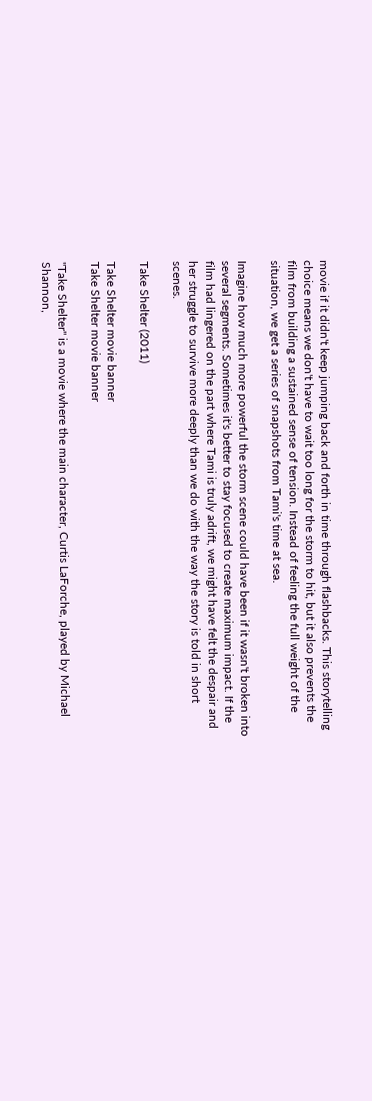movie if it didn't keep jumping back and forth in time through flashbacks. This storytelling choice means we don't have to wait too long for the storm to hit, but it also prevents the film from building a sustained sense of tension. Instead of feeling the full weight of the situation, we get a series of snapshots from Tami's time at sea.

Imagine how much more powerful the storm scene could have been if it wasn't broken into several segments. Sometimes it's better to stay focused to create maximum impact. If the film had lingered on the part where Tami is truly adrift, we might have felt the despair and her struggle to survive more deeply than we do with the way the story is told in short scenes.

Take Shelter (2011)

Take Shelter movie banner
Take Shelter movie banner

"Take Shelter" is a movie where the main character, Curtis LaForche, played by Michael Shannon,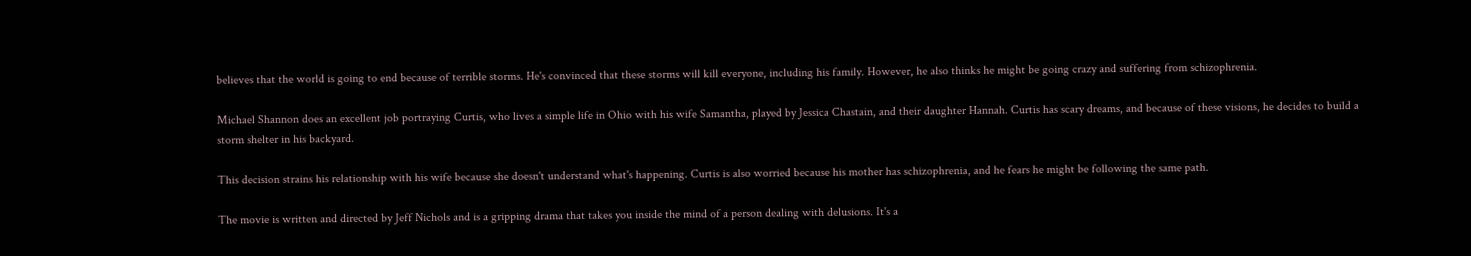believes that the world is going to end because of terrible storms. He's convinced that these storms will kill everyone, including his family. However, he also thinks he might be going crazy and suffering from schizophrenia.

Michael Shannon does an excellent job portraying Curtis, who lives a simple life in Ohio with his wife Samantha, played by Jessica Chastain, and their daughter Hannah. Curtis has scary dreams, and because of these visions, he decides to build a storm shelter in his backyard.

This decision strains his relationship with his wife because she doesn't understand what's happening. Curtis is also worried because his mother has schizophrenia, and he fears he might be following the same path.

The movie is written and directed by Jeff Nichols and is a gripping drama that takes you inside the mind of a person dealing with delusions. It's a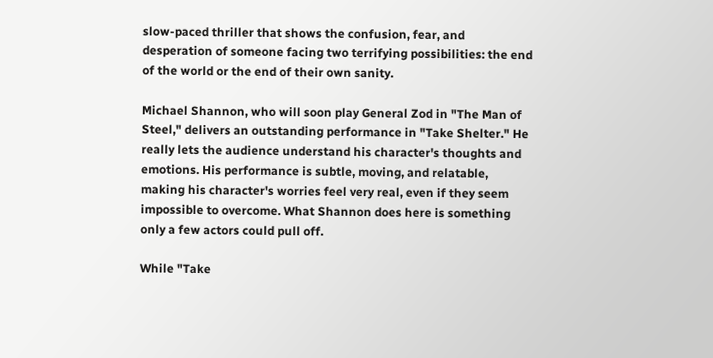slow-paced thriller that shows the confusion, fear, and desperation of someone facing two terrifying possibilities: the end of the world or the end of their own sanity.

Michael Shannon, who will soon play General Zod in "The Man of Steel," delivers an outstanding performance in "Take Shelter." He really lets the audience understand his character's thoughts and emotions. His performance is subtle, moving, and relatable, making his character's worries feel very real, even if they seem impossible to overcome. What Shannon does here is something only a few actors could pull off.

While "Take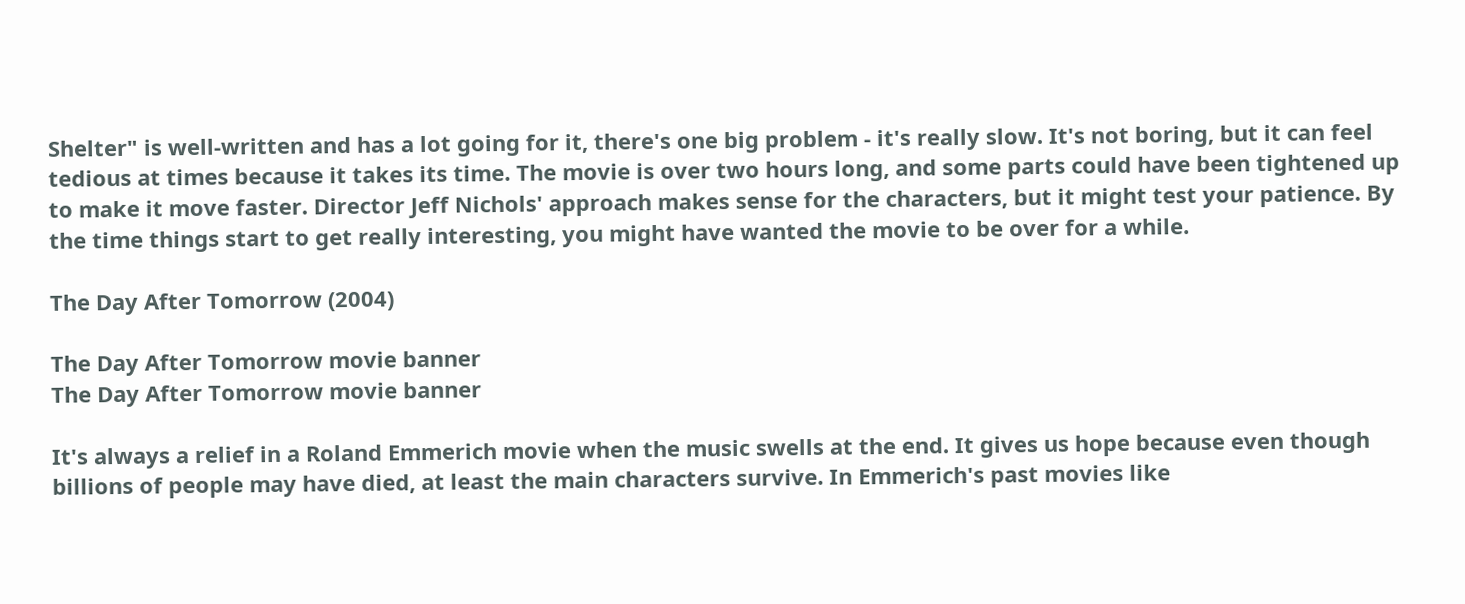Shelter" is well-written and has a lot going for it, there's one big problem - it's really slow. It's not boring, but it can feel tedious at times because it takes its time. The movie is over two hours long, and some parts could have been tightened up to make it move faster. Director Jeff Nichols' approach makes sense for the characters, but it might test your patience. By the time things start to get really interesting, you might have wanted the movie to be over for a while.

The Day After Tomorrow (2004)

The Day After Tomorrow movie banner
The Day After Tomorrow movie banner

It's always a relief in a Roland Emmerich movie when the music swells at the end. It gives us hope because even though billions of people may have died, at least the main characters survive. In Emmerich's past movies like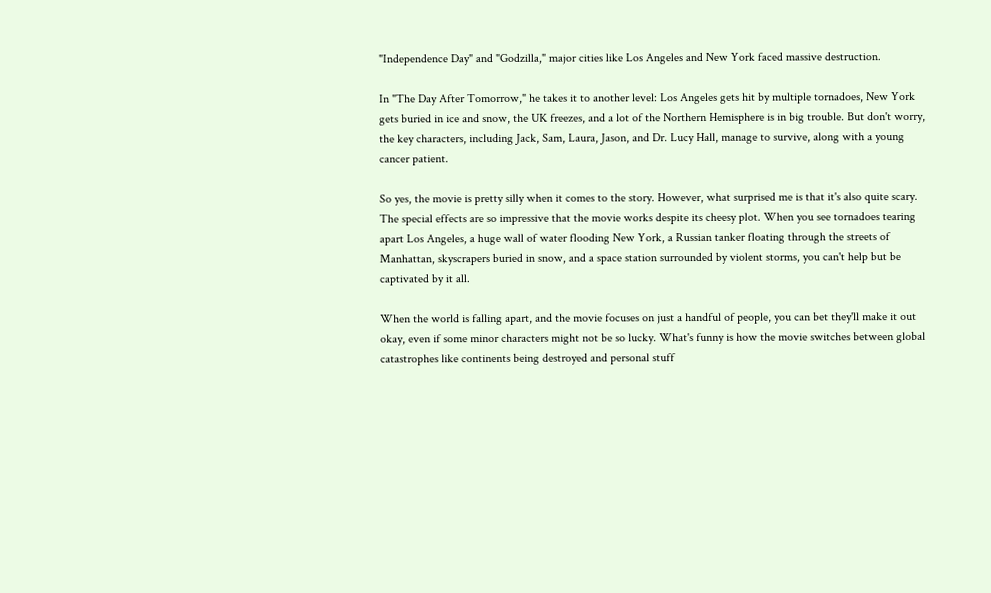"Independence Day" and "Godzilla," major cities like Los Angeles and New York faced massive destruction.

In "The Day After Tomorrow," he takes it to another level: Los Angeles gets hit by multiple tornadoes, New York gets buried in ice and snow, the UK freezes, and a lot of the Northern Hemisphere is in big trouble. But don't worry, the key characters, including Jack, Sam, Laura, Jason, and Dr. Lucy Hall, manage to survive, along with a young cancer patient.

So yes, the movie is pretty silly when it comes to the story. However, what surprised me is that it's also quite scary. The special effects are so impressive that the movie works despite its cheesy plot. When you see tornadoes tearing apart Los Angeles, a huge wall of water flooding New York, a Russian tanker floating through the streets of Manhattan, skyscrapers buried in snow, and a space station surrounded by violent storms, you can't help but be captivated by it all.

When the world is falling apart, and the movie focuses on just a handful of people, you can bet they'll make it out okay, even if some minor characters might not be so lucky. What's funny is how the movie switches between global catastrophes like continents being destroyed and personal stuff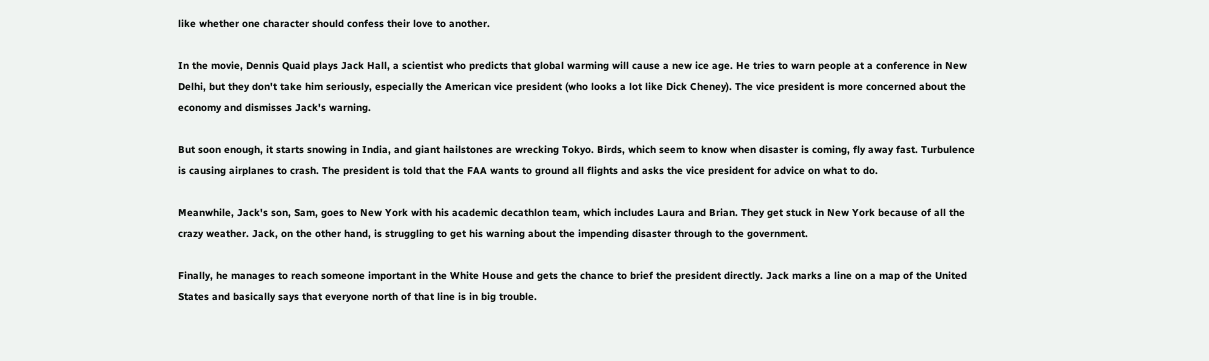like whether one character should confess their love to another.

In the movie, Dennis Quaid plays Jack Hall, a scientist who predicts that global warming will cause a new ice age. He tries to warn people at a conference in New Delhi, but they don't take him seriously, especially the American vice president (who looks a lot like Dick Cheney). The vice president is more concerned about the economy and dismisses Jack's warning.

But soon enough, it starts snowing in India, and giant hailstones are wrecking Tokyo. Birds, which seem to know when disaster is coming, fly away fast. Turbulence is causing airplanes to crash. The president is told that the FAA wants to ground all flights and asks the vice president for advice on what to do.

Meanwhile, Jack's son, Sam, goes to New York with his academic decathlon team, which includes Laura and Brian. They get stuck in New York because of all the crazy weather. Jack, on the other hand, is struggling to get his warning about the impending disaster through to the government.

Finally, he manages to reach someone important in the White House and gets the chance to brief the president directly. Jack marks a line on a map of the United States and basically says that everyone north of that line is in big trouble.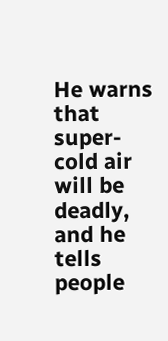He warns that super-cold air will be deadly, and he tells people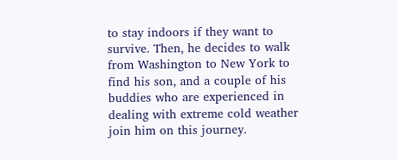to stay indoors if they want to survive. Then, he decides to walk from Washington to New York to find his son, and a couple of his buddies who are experienced in dealing with extreme cold weather join him on this journey.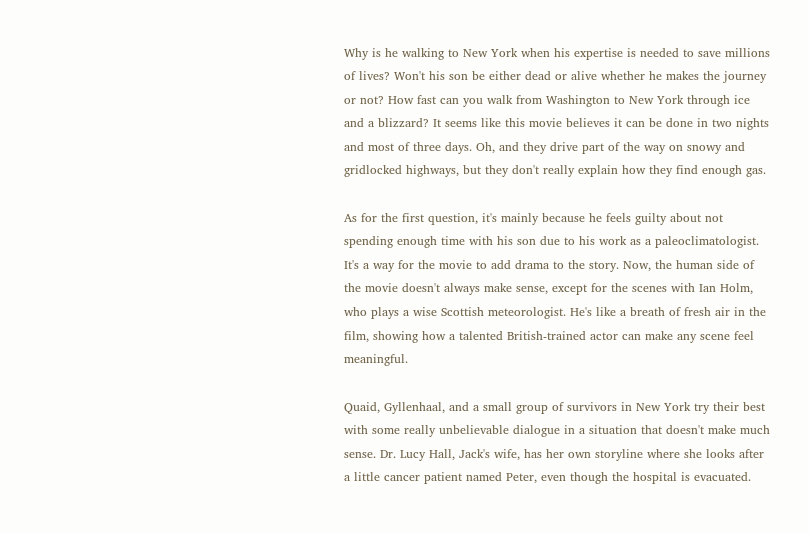Why is he walking to New York when his expertise is needed to save millions of lives? Won't his son be either dead or alive whether he makes the journey or not? How fast can you walk from Washington to New York through ice and a blizzard? It seems like this movie believes it can be done in two nights and most of three days. Oh, and they drive part of the way on snowy and gridlocked highways, but they don't really explain how they find enough gas.

As for the first question, it's mainly because he feels guilty about not spending enough time with his son due to his work as a paleoclimatologist. It's a way for the movie to add drama to the story. Now, the human side of the movie doesn't always make sense, except for the scenes with Ian Holm, who plays a wise Scottish meteorologist. He's like a breath of fresh air in the film, showing how a talented British-trained actor can make any scene feel meaningful.

Quaid, Gyllenhaal, and a small group of survivors in New York try their best with some really unbelievable dialogue in a situation that doesn't make much sense. Dr. Lucy Hall, Jack's wife, has her own storyline where she looks after a little cancer patient named Peter, even though the hospital is evacuated.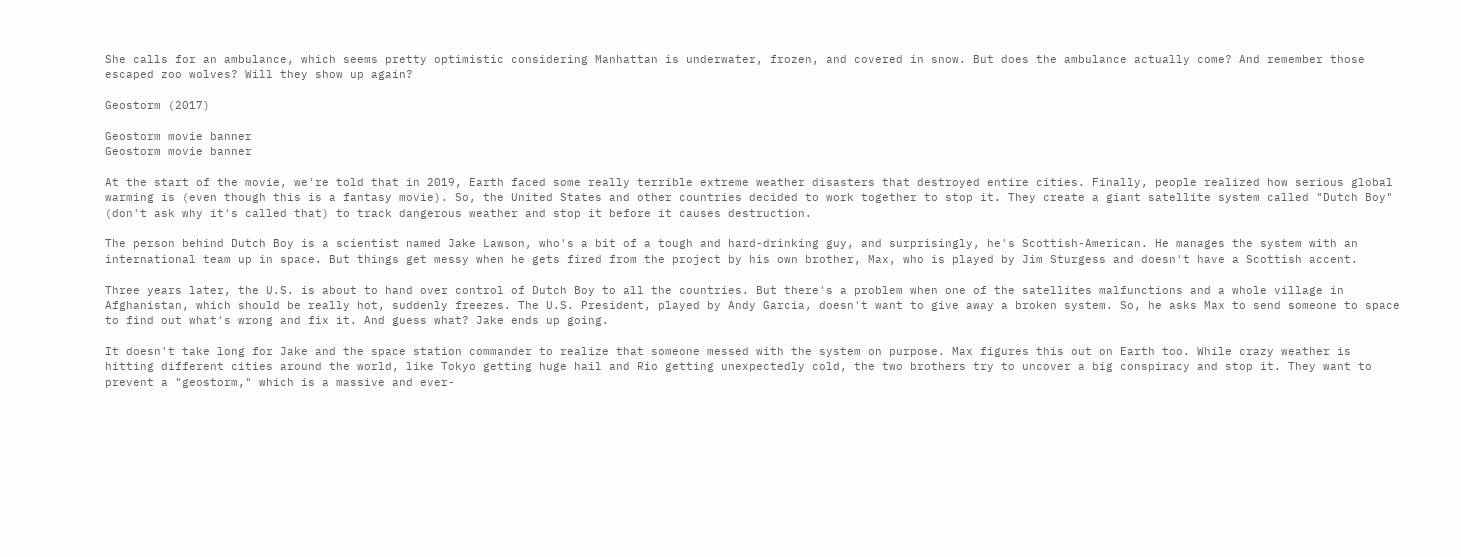She calls for an ambulance, which seems pretty optimistic considering Manhattan is underwater, frozen, and covered in snow. But does the ambulance actually come? And remember those escaped zoo wolves? Will they show up again?

Geostorm (2017)

Geostorm movie banner
Geostorm movie banner

At the start of the movie, we're told that in 2019, Earth faced some really terrible extreme weather disasters that destroyed entire cities. Finally, people realized how serious global warming is (even though this is a fantasy movie). So, the United States and other countries decided to work together to stop it. They create a giant satellite system called "Dutch Boy" (don't ask why it's called that) to track dangerous weather and stop it before it causes destruction.

The person behind Dutch Boy is a scientist named Jake Lawson, who's a bit of a tough and hard-drinking guy, and surprisingly, he's Scottish-American. He manages the system with an international team up in space. But things get messy when he gets fired from the project by his own brother, Max, who is played by Jim Sturgess and doesn't have a Scottish accent.

Three years later, the U.S. is about to hand over control of Dutch Boy to all the countries. But there's a problem when one of the satellites malfunctions and a whole village in Afghanistan, which should be really hot, suddenly freezes. The U.S. President, played by Andy Garcia, doesn't want to give away a broken system. So, he asks Max to send someone to space to find out what's wrong and fix it. And guess what? Jake ends up going.

It doesn't take long for Jake and the space station commander to realize that someone messed with the system on purpose. Max figures this out on Earth too. While crazy weather is hitting different cities around the world, like Tokyo getting huge hail and Rio getting unexpectedly cold, the two brothers try to uncover a big conspiracy and stop it. They want to prevent a "geostorm," which is a massive and ever-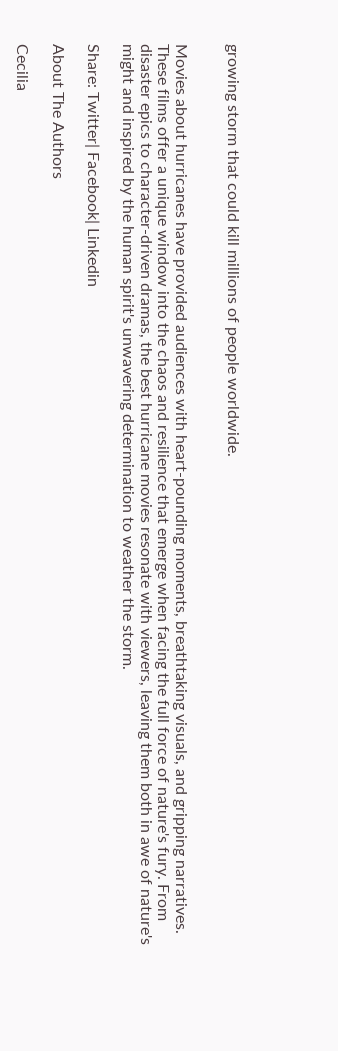growing storm that could kill millions of people worldwide.


Movies about hurricanes have provided audiences with heart-pounding moments, breathtaking visuals, and gripping narratives. These films offer a unique window into the chaos and resilience that emerge when facing the full force of nature's fury. From disaster epics to character-driven dramas, the best hurricane movies resonate with viewers, leaving them both in awe of nature's might and inspired by the human spirit's unwavering determination to weather the storm.

Share: Twitter| Facebook| Linkedin

About The Authors

Cecilia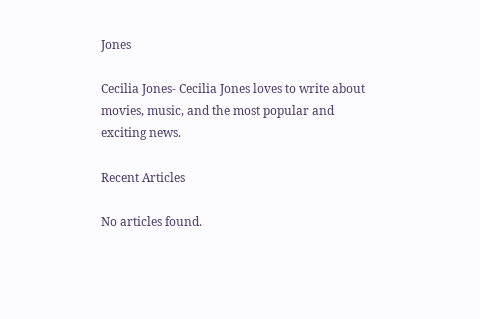Jones

Cecilia Jones- Cecilia Jones loves to write about movies, music, and the most popular and exciting news.

Recent Articles

No articles found.